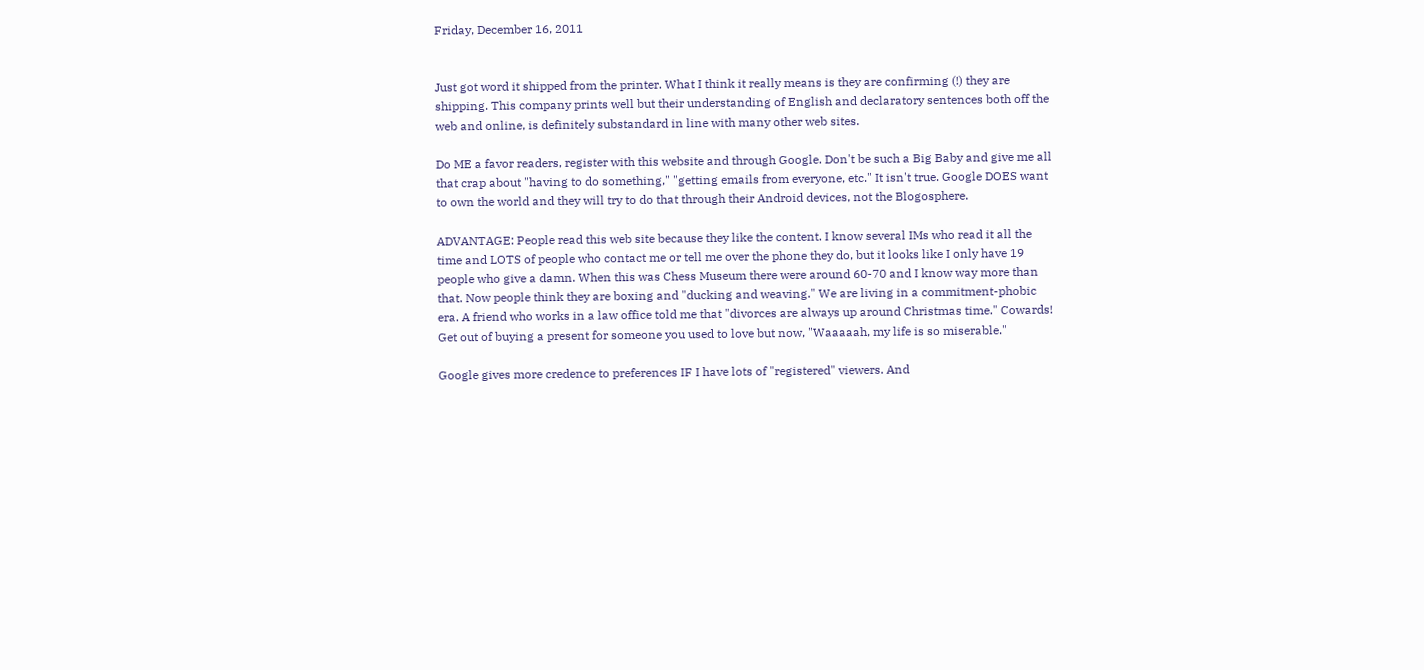Friday, December 16, 2011


Just got word it shipped from the printer. What I think it really means is they are confirming (!) they are shipping. This company prints well but their understanding of English and declaratory sentences both off the web and online, is definitely substandard in line with many other web sites.

Do ME a favor readers, register with this website and through Google. Don't be such a Big Baby and give me all that crap about "having to do something," "getting emails from everyone, etc." It isn't true. Google DOES want to own the world and they will try to do that through their Android devices, not the Blogosphere.

ADVANTAGE: People read this web site because they like the content. I know several IMs who read it all the time and LOTS of people who contact me or tell me over the phone they do, but it looks like I only have 19 people who give a damn. When this was Chess Museum there were around 60-70 and I know way more than that. Now people think they are boxing and "ducking and weaving." We are living in a commitment-phobic era. A friend who works in a law office told me that "divorces are always up around Christmas time." Cowards! Get out of buying a present for someone you used to love but now, "Waaaaah, my life is so miserable."

Google gives more credence to preferences IF I have lots of "registered" viewers. And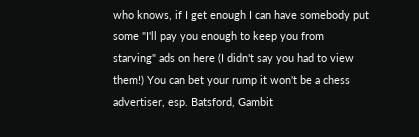who knows, if I get enough I can have somebody put some "I'll pay you enough to keep you from starving" ads on here (I didn't say you had to view them!) You can bet your rump it won't be a chess advertiser, esp. Batsford, Gambit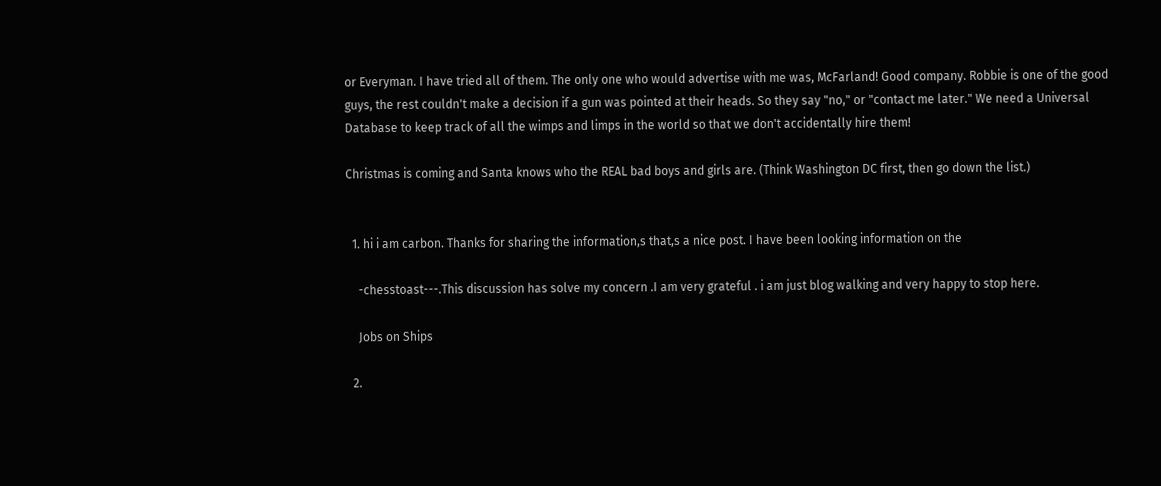or Everyman. I have tried all of them. The only one who would advertise with me was, McFarland! Good company. Robbie is one of the good guys, the rest couldn't make a decision if a gun was pointed at their heads. So they say "no," or "contact me later." We need a Universal Database to keep track of all the wimps and limps in the world so that we don't accidentally hire them!

Christmas is coming and Santa knows who the REAL bad boys and girls are. (Think Washington DC first, then go down the list.)


  1. hi i am carbon. Thanks for sharing the information,s that,s a nice post. I have been looking information on the

    -chesstoast---.This discussion has solve my concern .I am very grateful . i am just blog walking and very happy to stop here.

    Jobs on Ships

  2.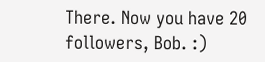There. Now you have 20 followers, Bob. :)